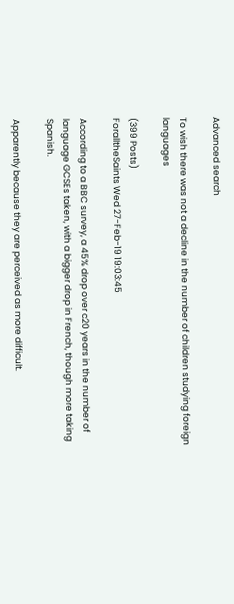Advanced search

To wish there was not a decline in the number of children studying foreign languages

(399 Posts)
ForalltheSaints Wed 27-Feb-19 19:03:45

According to a BBC survey, a 45% drop over c20 years in the number of language GCSEs taken, with a bigger drop in French, though more taking Spanish.

Apparently because they are perceived as more difficult.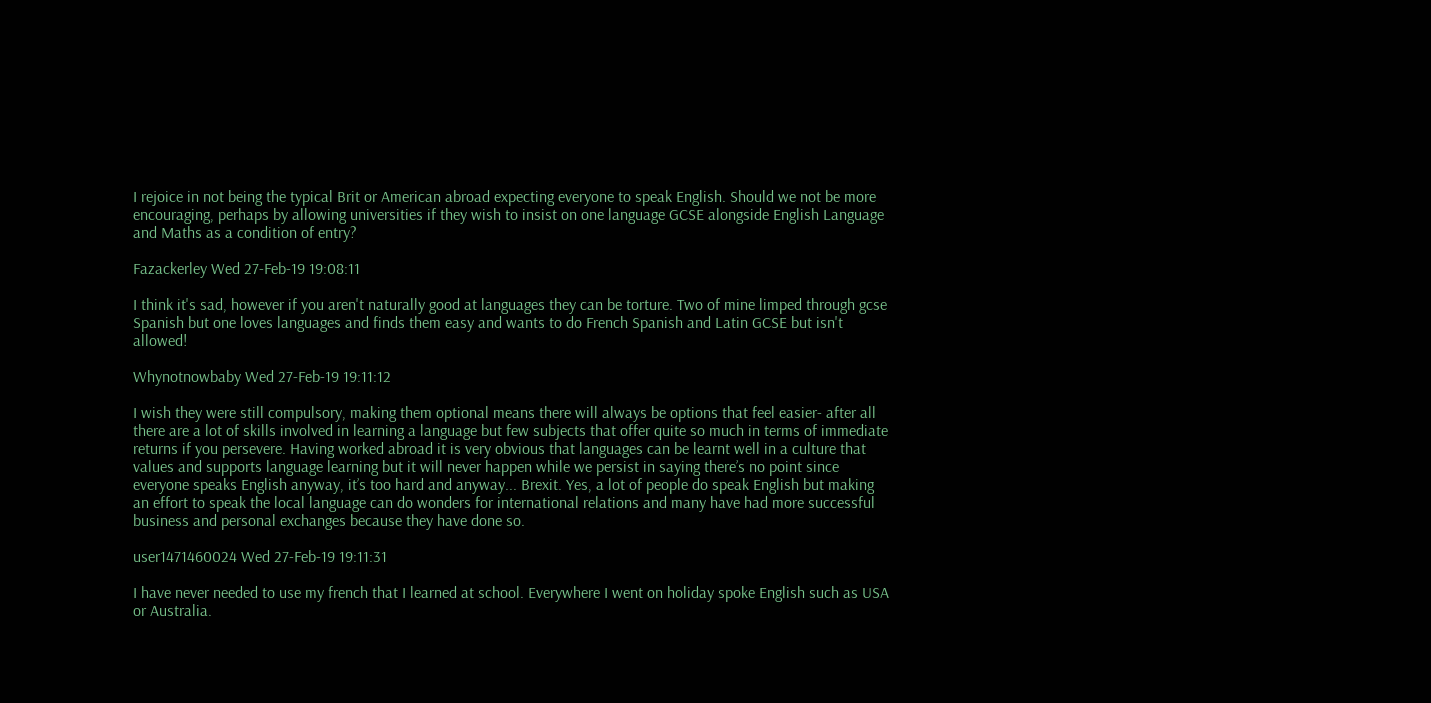I rejoice in not being the typical Brit or American abroad expecting everyone to speak English. Should we not be more encouraging, perhaps by allowing universities if they wish to insist on one language GCSE alongside English Language and Maths as a condition of entry?

Fazackerley Wed 27-Feb-19 19:08:11

I think it's sad, however if you aren't naturally good at languages they can be torture. Two of mine limped through gcse Spanish but one loves languages and finds them easy and wants to do French Spanish and Latin GCSE but isn't allowed!

Whynotnowbaby Wed 27-Feb-19 19:11:12

I wish they were still compulsory, making them optional means there will always be options that feel easier- after all there are a lot of skills involved in learning a language but few subjects that offer quite so much in terms of immediate returns if you persevere. Having worked abroad it is very obvious that languages can be learnt well in a culture that values and supports language learning but it will never happen while we persist in saying there’s no point since everyone speaks English anyway, it’s too hard and anyway... Brexit. Yes, a lot of people do speak English but making an effort to speak the local language can do wonders for international relations and many have had more successful business and personal exchanges because they have done so.

user1471460024 Wed 27-Feb-19 19:11:31

I have never needed to use my french that I learned at school. Everywhere I went on holiday spoke English such as USA or Australia.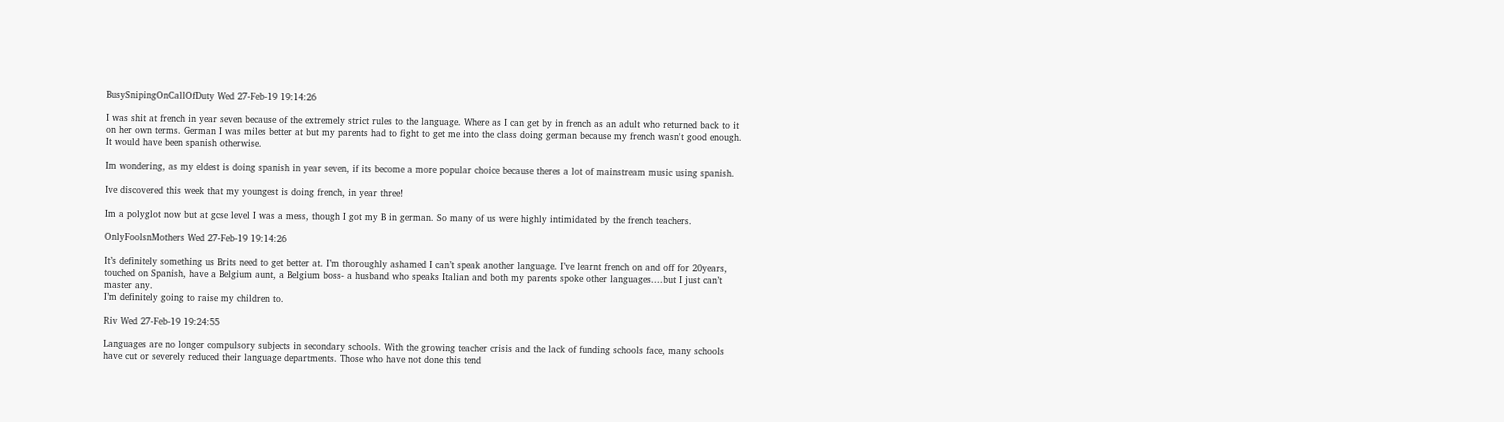BusySnipingOnCallOfDuty Wed 27-Feb-19 19:14:26

I was shit at french in year seven because of the extremely strict rules to the language. Where as I can get by in french as an adult who returned back to it on her own terms. German I was miles better at but my parents had to fight to get me into the class doing german because my french wasn't good enough. It would have been spanish otherwise.

Im wondering, as my eldest is doing spanish in year seven, if its become a more popular choice because theres a lot of mainstream music using spanish.

Ive discovered this week that my youngest is doing french, in year three!

Im a polyglot now but at gcse level I was a mess, though I got my B in german. So many of us were highly intimidated by the french teachers.

OnlyFoolsnMothers Wed 27-Feb-19 19:14:26

It’s definitely something us Brits need to get better at. I’m thoroughly ashamed I can’t speak another language. I’ve learnt french on and off for 20years, touched on Spanish, have a Belgium aunt, a Belgium boss- a husband who speaks Italian and both my parents spoke other languages....but I just can’t master any.
I’m definitely going to raise my children to.

Riv Wed 27-Feb-19 19:24:55

Languages are no longer compulsory subjects in secondary schools. With the growing teacher crisis and the lack of funding schools face, many schools have cut or severely reduced their language departments. Those who have not done this tend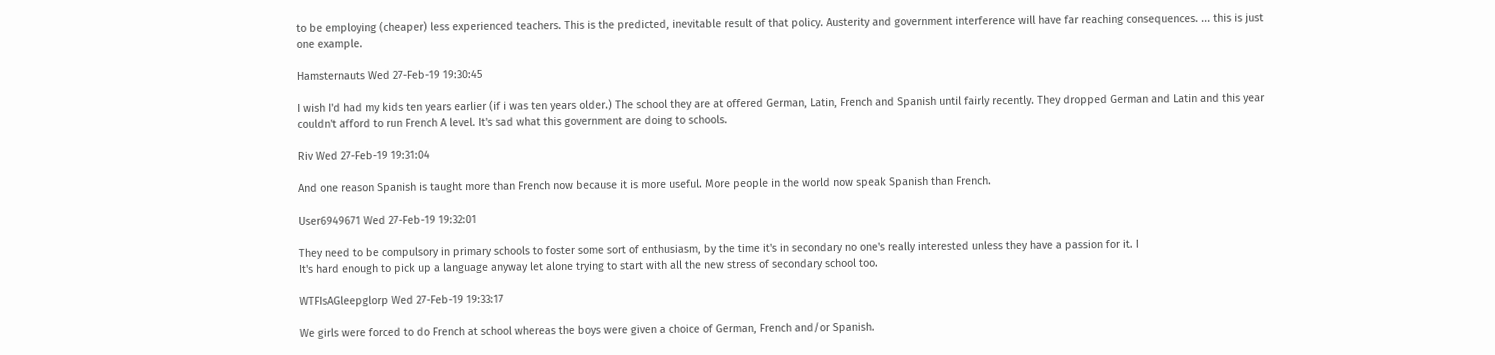to be employing (cheaper) less experienced teachers. This is the predicted, inevitable result of that policy. Austerity and government interference will have far reaching consequences. ... this is just one example.

Hamsternauts Wed 27-Feb-19 19:30:45

I wish I'd had my kids ten years earlier (if i was ten years older.) The school they are at offered German, Latin, French and Spanish until fairly recently. They dropped German and Latin and this year couldn't afford to run French A level. It's sad what this government are doing to schools.

Riv Wed 27-Feb-19 19:31:04

And one reason Spanish is taught more than French now because it is more useful. More people in the world now speak Spanish than French.

User6949671 Wed 27-Feb-19 19:32:01

They need to be compulsory in primary schools to foster some sort of enthusiasm, by the time it's in secondary no one's really interested unless they have a passion for it. I
It's hard enough to pick up a language anyway let alone trying to start with all the new stress of secondary school too.

WTFIsAGleepglorp Wed 27-Feb-19 19:33:17

We girls were forced to do French at school whereas the boys were given a choice of German, French and/or Spanish.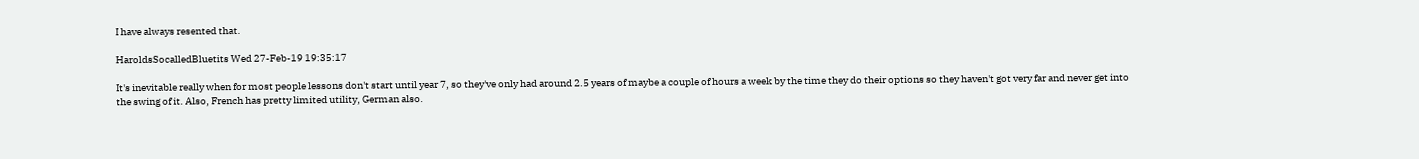I have always resented that.

HaroldsSocalledBluetits Wed 27-Feb-19 19:35:17

It's inevitable really when for most people lessons don't start until year 7, so they've only had around 2.5 years of maybe a couple of hours a week by the time they do their options so they haven't got very far and never get into the swing of it. Also, French has pretty limited utility, German also.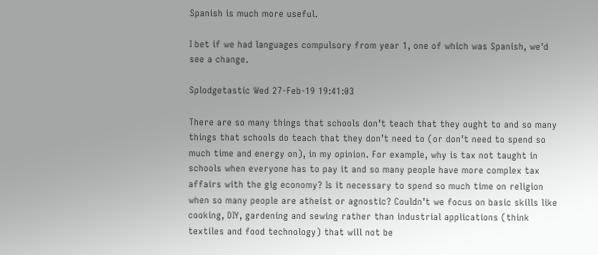Spanish is much more useful.

I bet if we had languages compulsory from year 1, one of which was Spanish, we'd see a change.

Splodgetastic Wed 27-Feb-19 19:41:03

There are so many things that schools don’t teach that they ought to and so many things that schools do teach that they don’t need to (or don’t need to spend so much time and energy on), in my opinion. For example, why is tax not taught in schools when everyone has to pay it and so many people have more complex tax affairs with the gig economy? Is it necessary to spend so much time on religion when so many people are atheist or agnostic? Couldn’t we focus on basic skills like cooking, DIY, gardening and sewing rather than industrial applications (think textiles and food technology) that will not be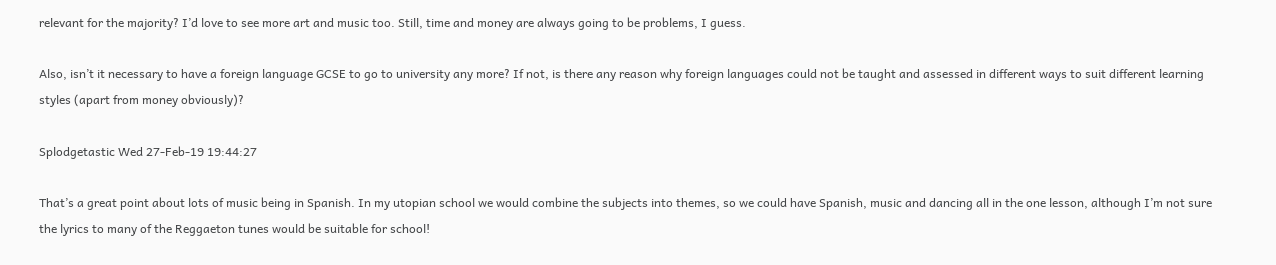relevant for the majority? I’d love to see more art and music too. Still, time and money are always going to be problems, I guess.

Also, isn’t it necessary to have a foreign language GCSE to go to university any more? If not, is there any reason why foreign languages could not be taught and assessed in different ways to suit different learning styles (apart from money obviously)?

Splodgetastic Wed 27-Feb-19 19:44:27

That’s a great point about lots of music being in Spanish. In my utopian school we would combine the subjects into themes, so we could have Spanish, music and dancing all in the one lesson, although I’m not sure the lyrics to many of the Reggaeton tunes would be suitable for school!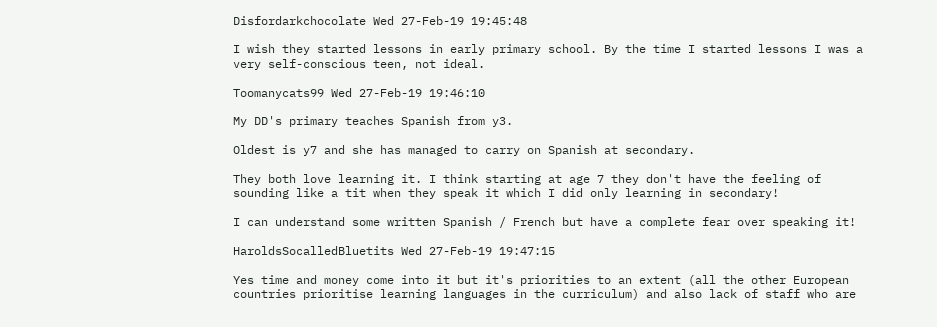Disfordarkchocolate Wed 27-Feb-19 19:45:48

I wish they started lessons in early primary school. By the time I started lessons I was a very self-conscious teen, not ideal.

Toomanycats99 Wed 27-Feb-19 19:46:10

My DD's primary teaches Spanish from y3.

Oldest is y7 and she has managed to carry on Spanish at secondary.

They both love learning it. I think starting at age 7 they don't have the feeling of sounding like a tit when they speak it which I did only learning in secondary!

I can understand some written Spanish / French but have a complete fear over speaking it!

HaroldsSocalledBluetits Wed 27-Feb-19 19:47:15

Yes time and money come into it but it's priorities to an extent (all the other European countries prioritise learning languages in the curriculum) and also lack of staff who are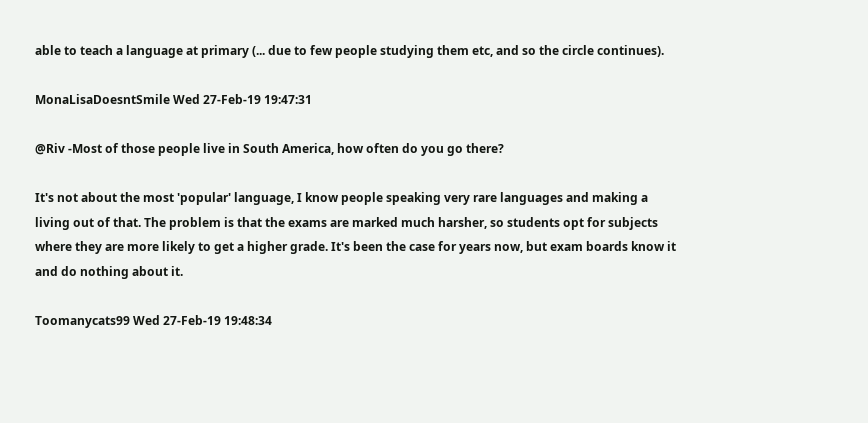able to teach a language at primary (... due to few people studying them etc, and so the circle continues).

MonaLisaDoesntSmile Wed 27-Feb-19 19:47:31

@Riv -Most of those people live in South America, how often do you go there?

It's not about the most 'popular' language, I know people speaking very rare languages and making a living out of that. The problem is that the exams are marked much harsher, so students opt for subjects where they are more likely to get a higher grade. It's been the case for years now, but exam boards know it and do nothing about it.

Toomanycats99 Wed 27-Feb-19 19:48:34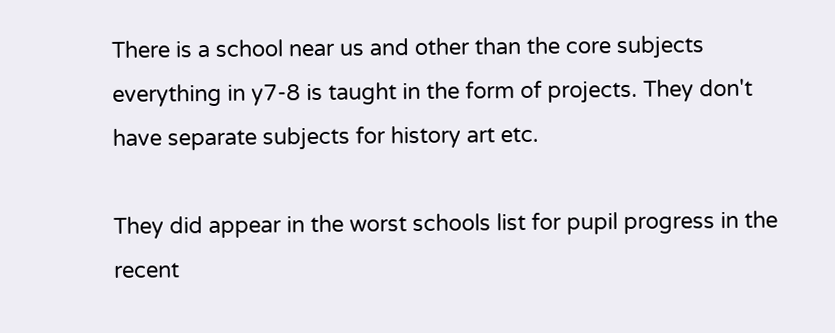There is a school near us and other than the core subjects everything in y7-8 is taught in the form of projects. They don't have separate subjects for history art etc.

They did appear in the worst schools list for pupil progress in the recent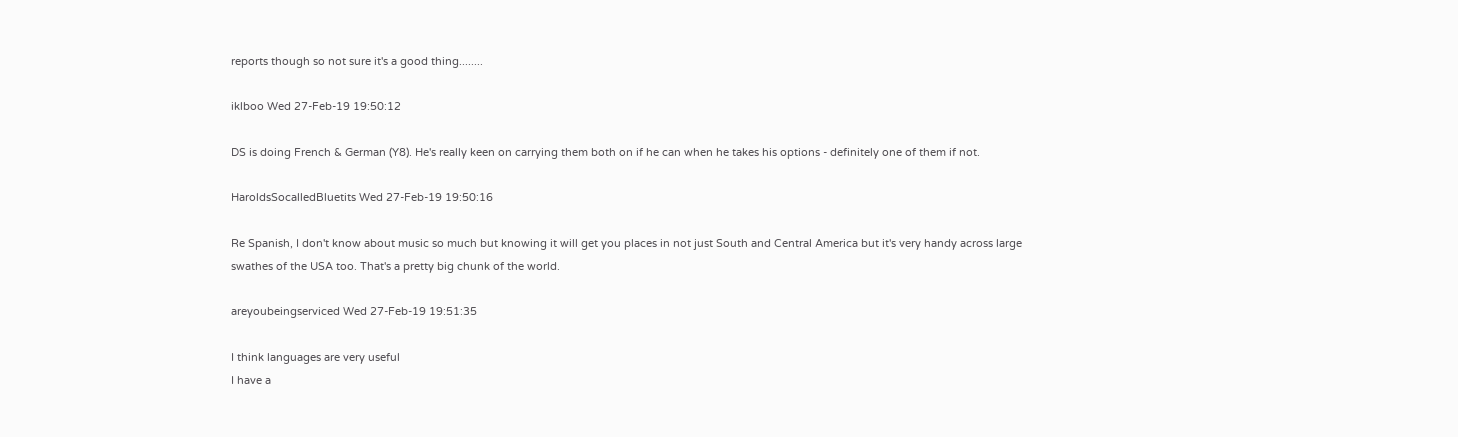reports though so not sure it's a good thing........

iklboo Wed 27-Feb-19 19:50:12

DS is doing French & German (Y8). He's really keen on carrying them both on if he can when he takes his options - definitely one of them if not.

HaroldsSocalledBluetits Wed 27-Feb-19 19:50:16

Re Spanish, I don't know about music so much but knowing it will get you places in not just South and Central America but it's very handy across large swathes of the USA too. That's a pretty big chunk of the world.

areyoubeingserviced Wed 27-Feb-19 19:51:35

I think languages are very useful
I have a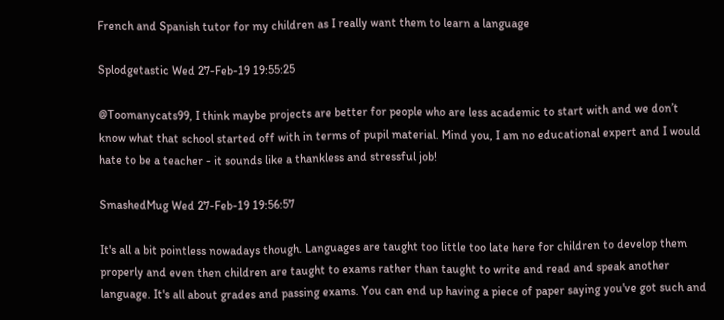French and Spanish tutor for my children as I really want them to learn a language

Splodgetastic Wed 27-Feb-19 19:55:25

@Toomanycats99, I think maybe projects are better for people who are less academic to start with and we don’t know what that school started off with in terms of pupil material. Mind you, I am no educational expert and I would hate to be a teacher - it sounds like a thankless and stressful job!

SmashedMug Wed 27-Feb-19 19:56:57

It's all a bit pointless nowadays though. Languages are taught too little too late here for children to develop them properly and even then children are taught to exams rather than taught to write and read and speak another language. It's all about grades and passing exams. You can end up having a piece of paper saying you've got such and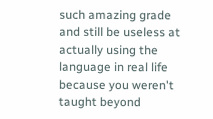such amazing grade and still be useless at actually using the language in real life because you weren't taught beyond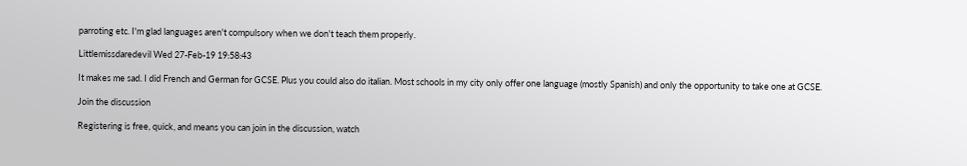parroting etc. I'm glad languages aren't compulsory when we don't teach them properly.

Littlemissdaredevil Wed 27-Feb-19 19:58:43

It makes me sad. I did French and German for GCSE. Plus you could also do italian. Most schools in my city only offer one language (mostly Spanish) and only the opportunity to take one at GCSE.

Join the discussion

Registering is free, quick, and means you can join in the discussion, watch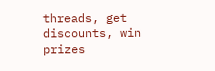threads, get discounts, win prizes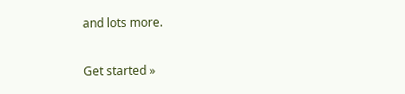and lots more.

Get started »